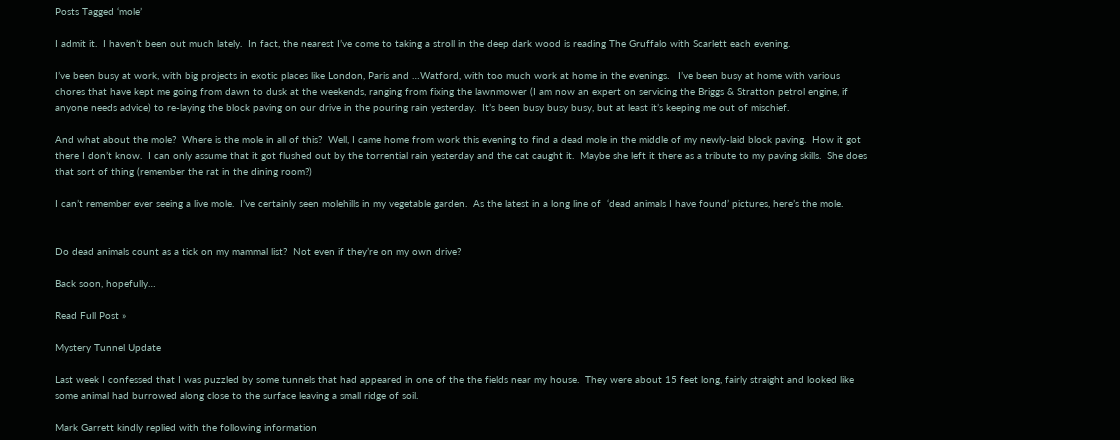Posts Tagged ‘mole’

I admit it.  I haven’t been out much lately.  In fact, the nearest I’ve come to taking a stroll in the deep dark wood is reading The Gruffalo with Scarlett each evening.

I’ve been busy at work, with big projects in exotic places like London, Paris and …Watford, with too much work at home in the evenings.   I’ve been busy at home with various chores that have kept me going from dawn to dusk at the weekends, ranging from fixing the lawnmower (I am now an expert on servicing the Briggs & Stratton petrol engine, if anyone needs advice) to re-laying the block paving on our drive in the pouring rain yesterday.  It’s been busy busy busy, but at least it’s keeping me out of mischief.

And what about the mole?  Where is the mole in all of this?  Well, I came home from work this evening to find a dead mole in the middle of my newly-laid block paving.  How it got there I don’t know.  I can only assume that it got flushed out by the torrential rain yesterday and the cat caught it.  Maybe she left it there as a tribute to my paving skills.  She does that sort of thing (remember the rat in the dining room?)

I can’t remember ever seeing a live mole.  I’ve certainly seen molehills in my vegetable garden.  As the latest in a long line of  ‘dead animals I have found’ pictures, here’s the mole.


Do dead animals count as a tick on my mammal list?  Not even if they’re on my own drive?

Back soon, hopefully…

Read Full Post »

Mystery Tunnel Update

Last week I confessed that I was puzzled by some tunnels that had appeared in one of the the fields near my house.  They were about 15 feet long, fairly straight and looked like some animal had burrowed along close to the surface leaving a small ridge of soil.

Mark Garrett kindly replied with the following information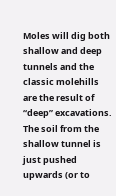Moles will dig both shallow and deep tunnels and the classic molehills are the result of “deep” excavations. The soil from the shallow tunnel is just pushed upwards (or to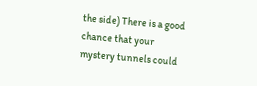the side) There is a good chance that your mystery tunnels could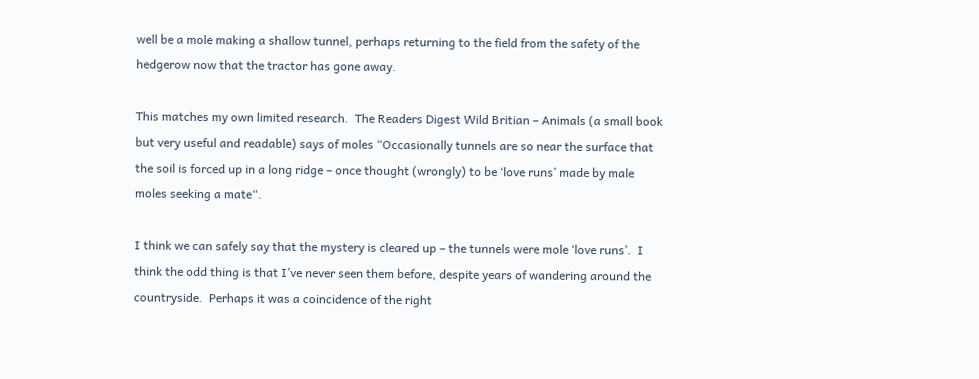well be a mole making a shallow tunnel, perhaps returning to the field from the safety of the hedgerow now that the tractor has gone away.

This matches my own limited research.  The Readers Digest Wild Britian – Animals (a small book but very useful and readable) says of moles “Occasionally tunnels are so near the surface that the soil is forced up in a long ridge – once thought (wrongly) to be ‘love runs’ made by male moles seeking a mate“.

I think we can safely say that the mystery is cleared up – the tunnels were mole ‘love runs’.  I think the odd thing is that I’ve never seen them before, despite years of wandering around the countryside.  Perhaps it was a coincidence of the right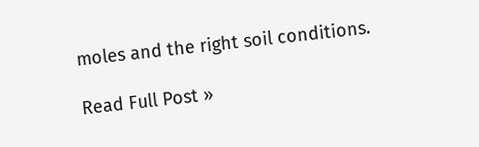moles and the right soil conditions.

Read Full Post »